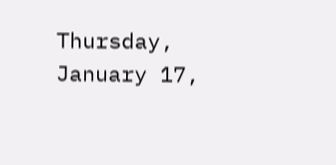Thursday, January 17,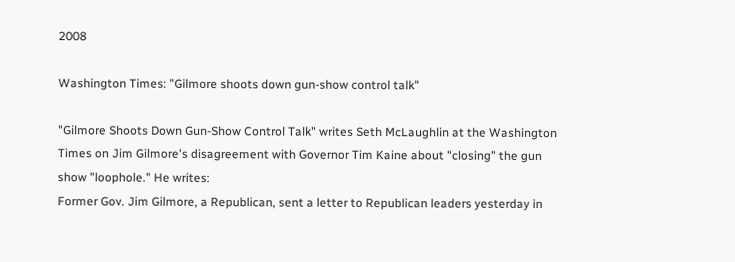2008

Washington Times: "Gilmore shoots down gun-show control talk"

"Gilmore Shoots Down Gun-Show Control Talk" writes Seth McLaughlin at the Washington Times on Jim Gilmore's disagreement with Governor Tim Kaine about "closing" the gun show "loophole." He writes:
Former Gov. Jim Gilmore, a Republican, sent a letter to Republican leaders yesterday in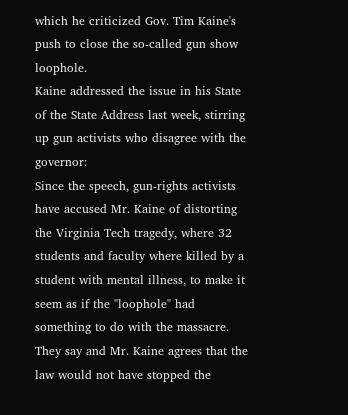which he criticized Gov. Tim Kaine's push to close the so-called gun show loophole.
Kaine addressed the issue in his State of the State Address last week, stirring up gun activists who disagree with the governor:
Since the speech, gun-rights activists have accused Mr. Kaine of distorting the Virginia Tech tragedy, where 32 students and faculty where killed by a student with mental illness, to make it seem as if the "loophole" had something to do with the massacre. They say and Mr. Kaine agrees that the law would not have stopped the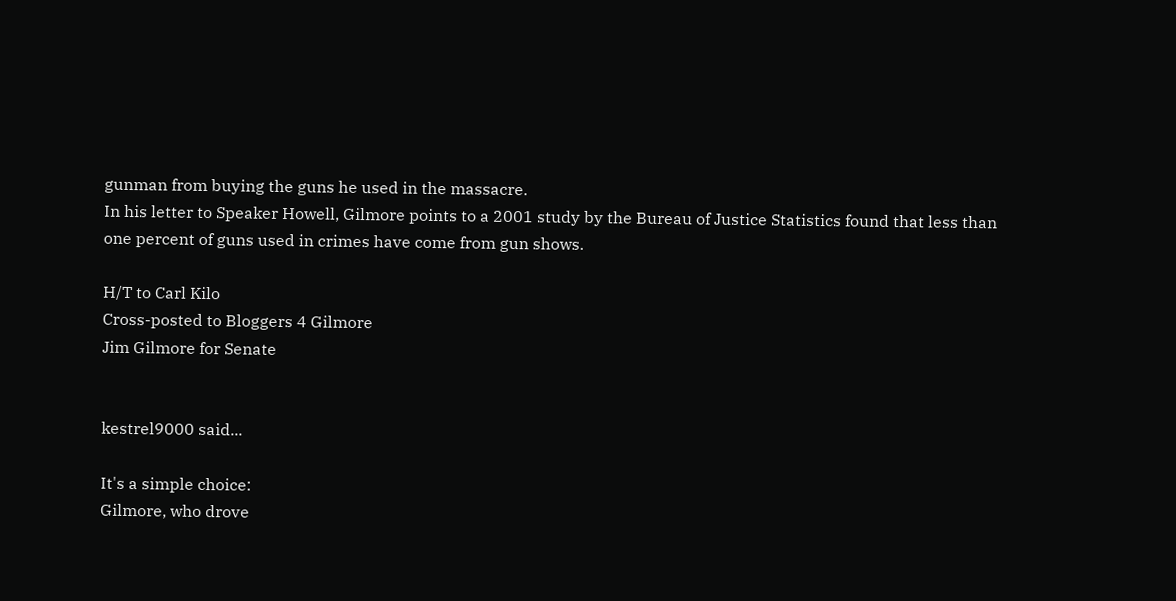gunman from buying the guns he used in the massacre.
In his letter to Speaker Howell, Gilmore points to a 2001 study by the Bureau of Justice Statistics found that less than one percent of guns used in crimes have come from gun shows.

H/T to Carl Kilo
Cross-posted to Bloggers 4 Gilmore
Jim Gilmore for Senate


kestrel9000 said...

It's a simple choice:
Gilmore, who drove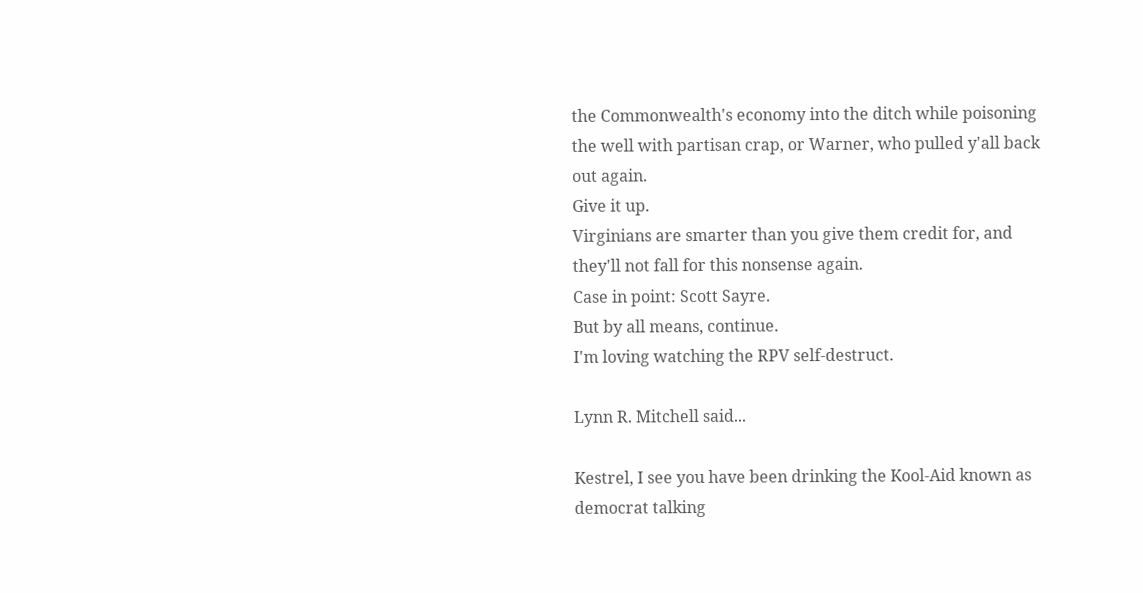the Commonwealth's economy into the ditch while poisoning the well with partisan crap, or Warner, who pulled y'all back out again.
Give it up.
Virginians are smarter than you give them credit for, and they'll not fall for this nonsense again.
Case in point: Scott Sayre.
But by all means, continue.
I'm loving watching the RPV self-destruct.

Lynn R. Mitchell said...

Kestrel, I see you have been drinking the Kool-Aid known as democrat talking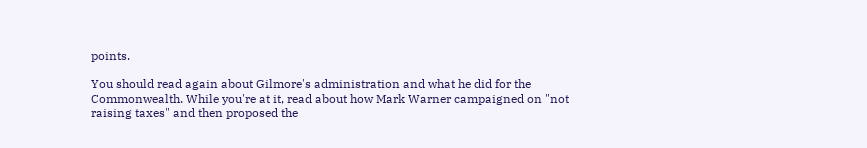points.

You should read again about Gilmore's administration and what he did for the Commonwealth. While you're at it, read about how Mark Warner campaigned on "not raising taxes" and then proposed the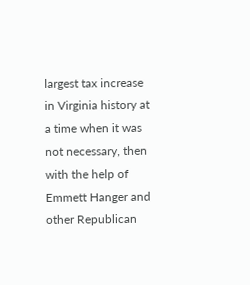largest tax increase in Virginia history at a time when it was not necessary, then with the help of Emmett Hanger and other Republican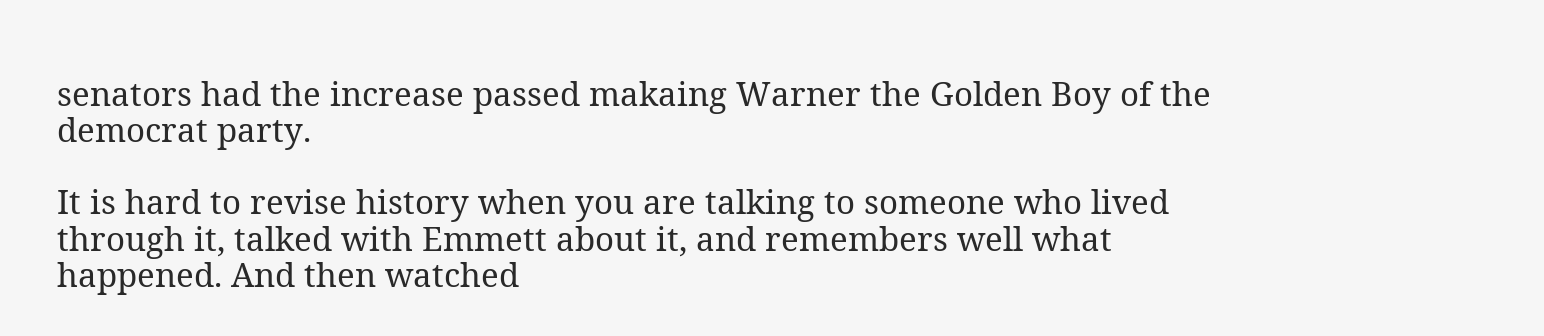senators had the increase passed makaing Warner the Golden Boy of the democrat party.

It is hard to revise history when you are talking to someone who lived through it, talked with Emmett about it, and remembers well what happened. And then watched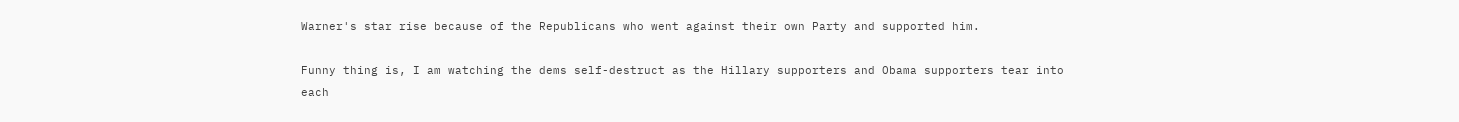Warner's star rise because of the Republicans who went against their own Party and supported him.

Funny thing is, I am watching the dems self-destruct as the Hillary supporters and Obama supporters tear into each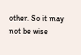other. So it may not be wise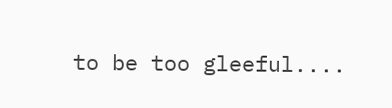to be too gleeful....